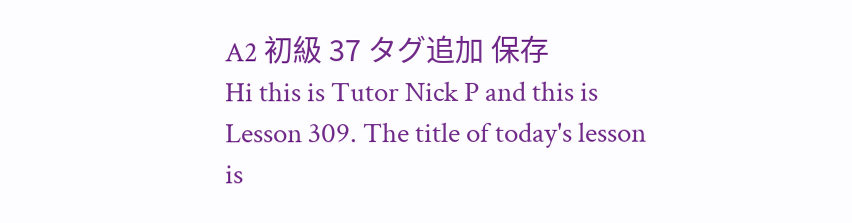A2 初級 37 タグ追加 保存
Hi this is Tutor Nick P and this is Lesson 309. The title of today's lesson
is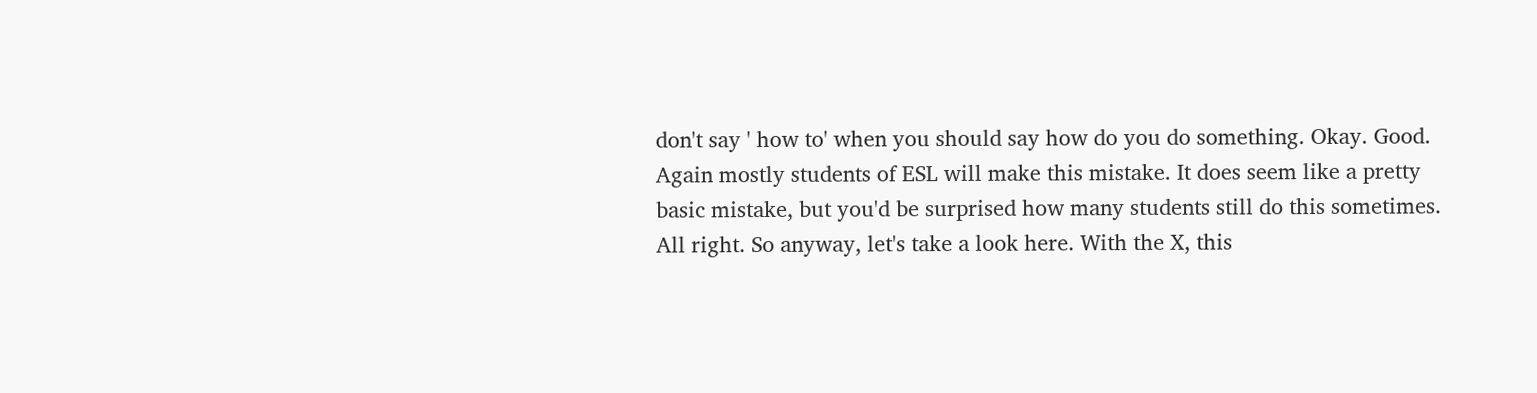don't say ' how to' when you should say how do you do something. Okay. Good.
Again mostly students of ESL will make this mistake. It does seem like a pretty
basic mistake, but you'd be surprised how many students still do this sometimes.
All right. So anyway, let's take a look here. With the X, this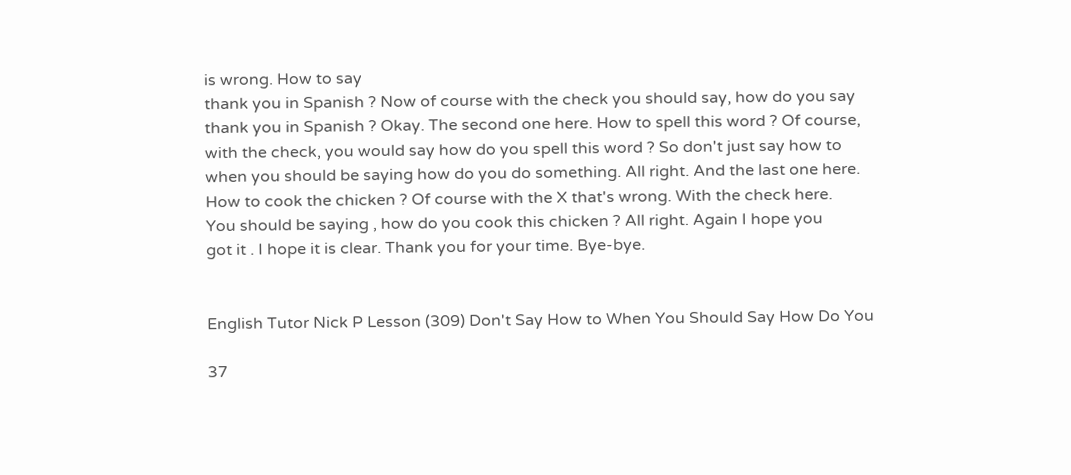is wrong. How to say
thank you in Spanish ? Now of course with the check you should say, how do you say
thank you in Spanish ? Okay. The second one here. How to spell this word ? Of course,
with the check, you would say how do you spell this word ? So don't just say how to
when you should be saying how do you do something. All right. And the last one here.
How to cook the chicken ? Of course with the X that's wrong. With the check here.
You should be saying , how do you cook this chicken ? All right. Again I hope you
got it . I hope it is clear. Thank you for your time. Bye-bye.


English Tutor Nick P Lesson (309) Don't Say How to When You Should Say How Do You

37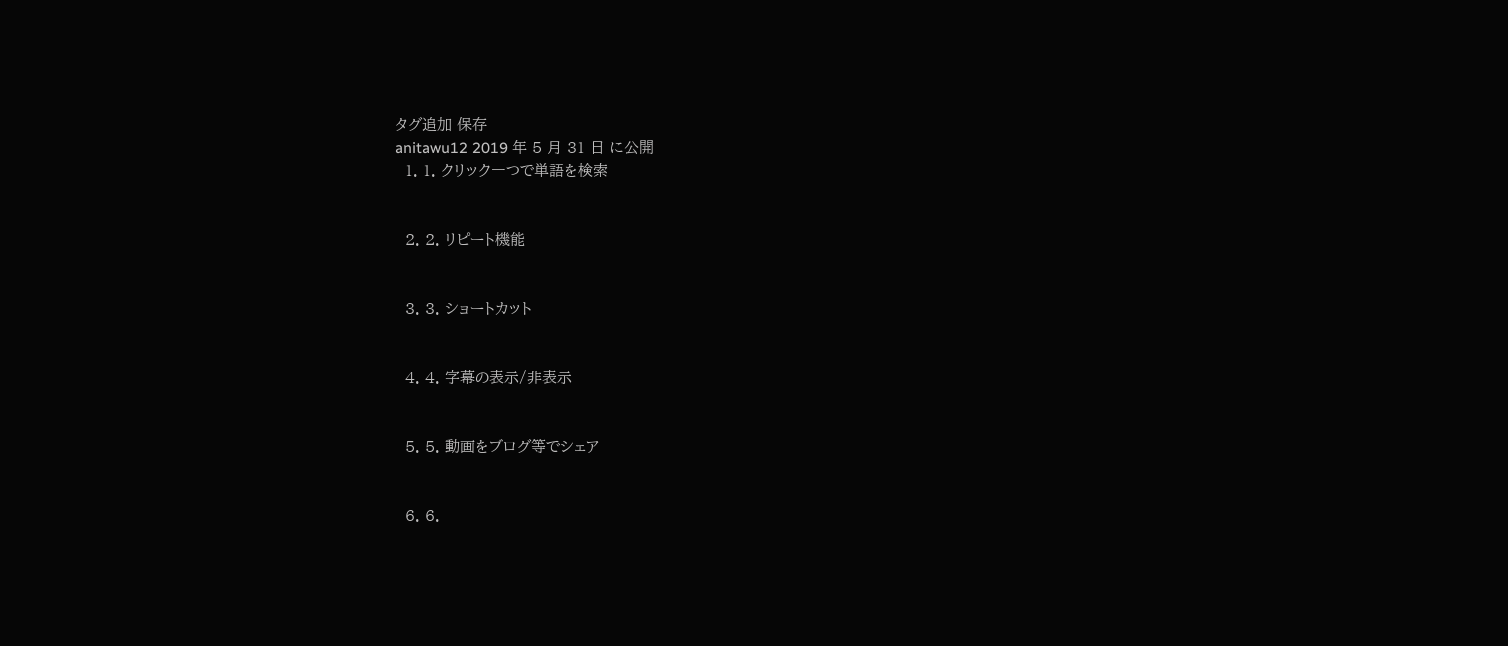タグ追加 保存
anitawu12 2019 年 5 月 31 日 に公開
  1. 1. クリック一つで単語を検索


  2. 2. リピート機能


  3. 3. ショートカット


  4. 4. 字幕の表示/非表示


  5. 5. 動画をブログ等でシェア


  6. 6.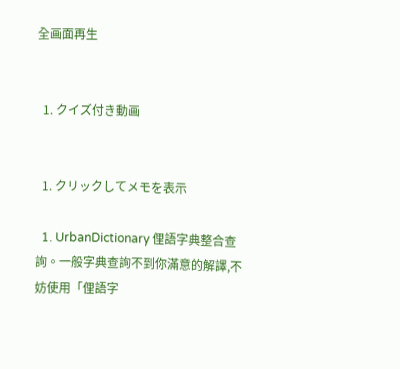全画面再生


  1. クイズ付き動画


  1. クリックしてメモを表示

  1. UrbanDictionary 俚語字典整合查詢。一般字典查詢不到你滿意的解譯,不妨使用「俚語字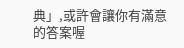典」,或許會讓你有滿意的答案喔